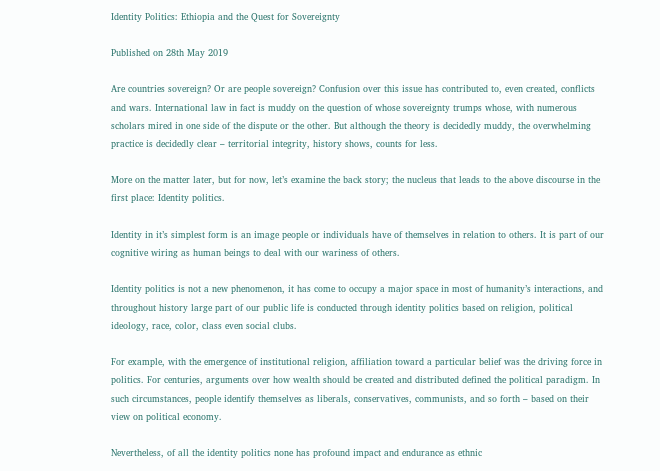Identity Politics: Ethiopia and the Quest for Sovereignty

Published on 28th May 2019

Are countries sovereign? Or are people sovereign? Confusion over this issue has contributed to, even created, conflicts and wars. International law in fact is muddy on the question of whose sovereignty trumps whose, with numerous scholars mired in one side of the dispute or the other. But although the theory is decidedly muddy, the overwhelming practice is decidedly clear – territorial integrity, history shows, counts for less.

More on the matter later, but for now, let’s examine the back story; the nucleus that leads to the above discourse in the first place: Identity politics.

Identity in it’s simplest form is an image people or individuals have of themselves in relation to others. It is part of our cognitive wiring as human beings to deal with our wariness of others.

Identity politics is not a new phenomenon, it has come to occupy a major space in most of humanity’s interactions, and throughout history large part of our public life is conducted through identity politics based on religion, political ideology, race, color, class even social clubs.

For example, with the emergence of institutional religion, affiliation toward a particular belief was the driving force in politics. For centuries, arguments over how wealth should be created and distributed defined the political paradigm. In such circumstances, people identify themselves as liberals, conservatives, communists, and so forth – based on their view on political economy.

Nevertheless, of all the identity politics none has profound impact and endurance as ethnic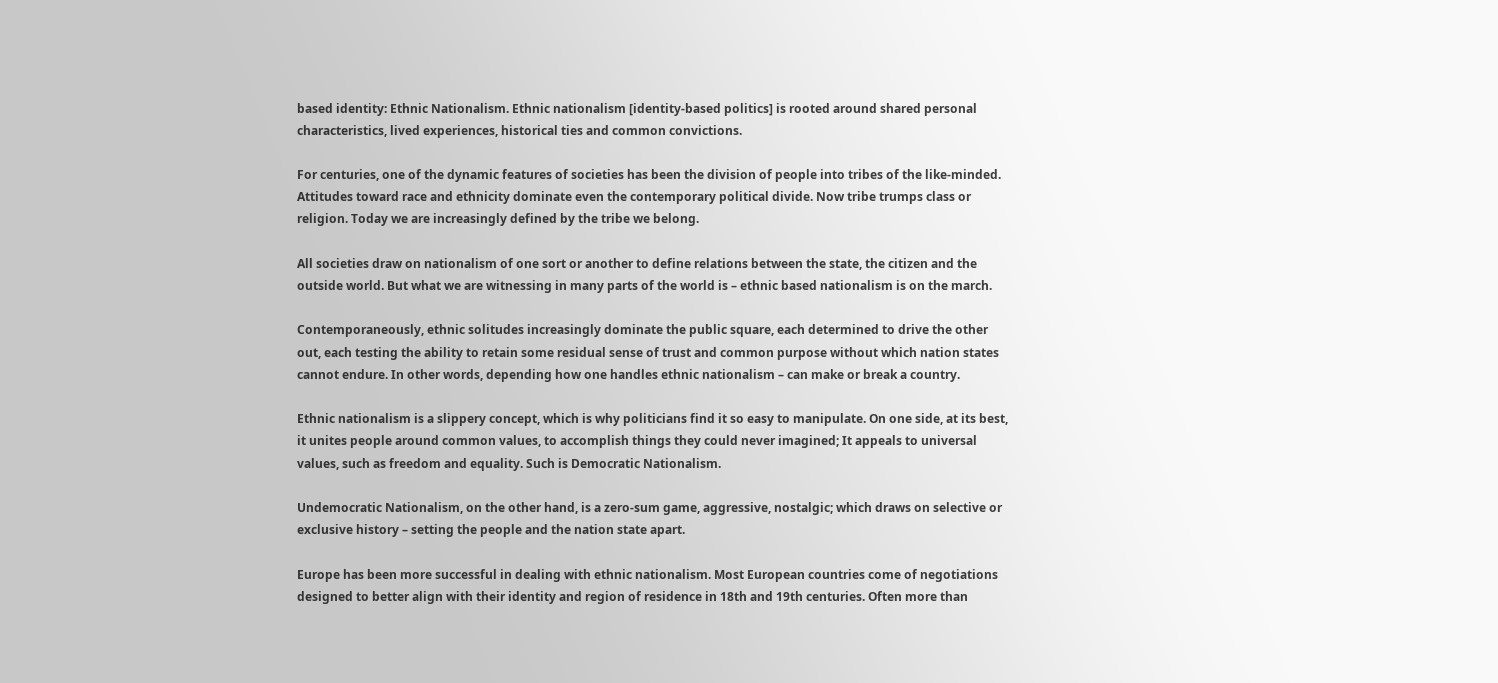based identity: Ethnic Nationalism. Ethnic nationalism [identity-based politics] is rooted around shared personal characteristics, lived experiences, historical ties and common convictions.

For centuries, one of the dynamic features of societies has been the division of people into tribes of the like-minded. Attitudes toward race and ethnicity dominate even the contemporary political divide. Now tribe trumps class or religion. Today we are increasingly defined by the tribe we belong.

All societies draw on nationalism of one sort or another to define relations between the state, the citizen and the outside world. But what we are witnessing in many parts of the world is – ethnic based nationalism is on the march.

Contemporaneously, ethnic solitudes increasingly dominate the public square, each determined to drive the other out, each testing the ability to retain some residual sense of trust and common purpose without which nation states cannot endure. In other words, depending how one handles ethnic nationalism – can make or break a country.

Ethnic nationalism is a slippery concept, which is why politicians find it so easy to manipulate. On one side, at its best, it unites people around common values, to accomplish things they could never imagined; It appeals to universal values, such as freedom and equality. Such is Democratic Nationalism.

Undemocratic Nationalism, on the other hand, is a zero-sum game, aggressive, nostalgic; which draws on selective or exclusive history – setting the people and the nation state apart.

Europe has been more successful in dealing with ethnic nationalism. Most European countries come of negotiations designed to better align with their identity and region of residence in 18th and 19th centuries. Often more than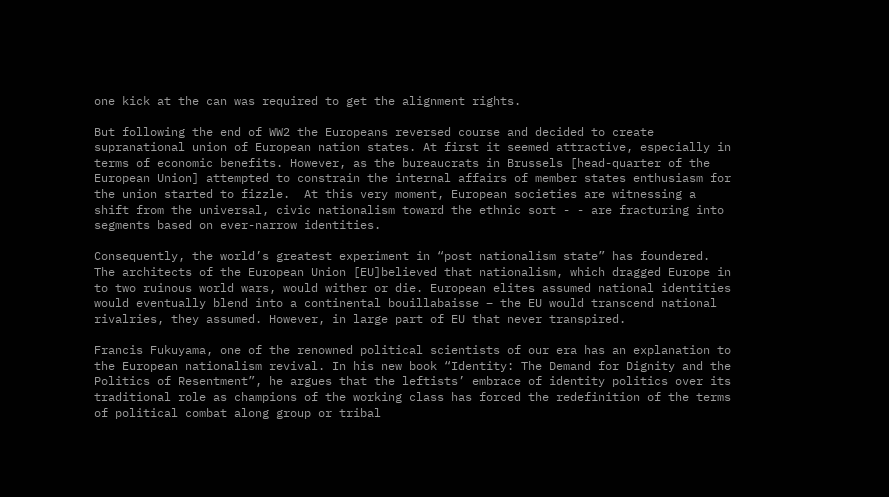one kick at the can was required to get the alignment rights.

But following the end of WW2 the Europeans reversed course and decided to create supranational union of European nation states. At first it seemed attractive, especially in terms of economic benefits. However, as the bureaucrats in Brussels [head-quarter of the European Union] attempted to constrain the internal affairs of member states enthusiasm for the union started to fizzle.  At this very moment, European societies are witnessing a shift from the universal, civic nationalism toward the ethnic sort - - are fracturing into segments based on ever-narrow identities.

Consequently, the world’s greatest experiment in “post nationalism state” has foundered. The architects of the European Union [EU]believed that nationalism, which dragged Europe in to two ruinous world wars, would wither or die. European elites assumed national identities would eventually blend into a continental bouillabaisse – the EU would transcend national rivalries, they assumed. However, in large part of EU that never transpired.

Francis Fukuyama, one of the renowned political scientists of our era has an explanation to the European nationalism revival. In his new book “Identity: The Demand for Dignity and the Politics of Resentment”, he argues that the leftists’ embrace of identity politics over its traditional role as champions of the working class has forced the redefinition of the terms of political combat along group or tribal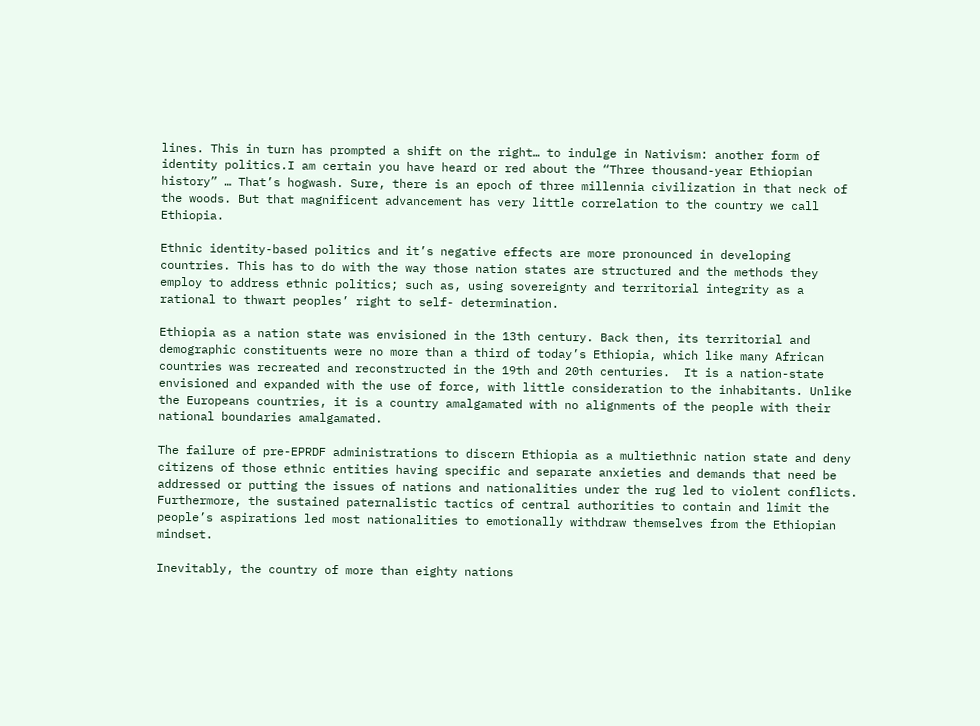lines. This in turn has prompted a shift on the right… to indulge in Nativism: another form of identity politics.I am certain you have heard or red about the “Three thousand-year Ethiopian history” … That’s hogwash. Sure, there is an epoch of three millennia civilization in that neck of the woods. But that magnificent advancement has very little correlation to the country we call Ethiopia.

Ethnic identity-based politics and it’s negative effects are more pronounced in developing countries. This has to do with the way those nation states are structured and the methods they employ to address ethnic politics; such as, using sovereignty and territorial integrity as a rational to thwart peoples’ right to self- determination.

Ethiopia as a nation state was envisioned in the 13th century. Back then, its territorial and demographic constituents were no more than a third of today’s Ethiopia, which like many African countries was recreated and reconstructed in the 19th and 20th centuries.  It is a nation-state envisioned and expanded with the use of force, with little consideration to the inhabitants. Unlike the Europeans countries, it is a country amalgamated with no alignments of the people with their national boundaries amalgamated.

The failure of pre-EPRDF administrations to discern Ethiopia as a multiethnic nation state and deny citizens of those ethnic entities having specific and separate anxieties and demands that need be addressed or putting the issues of nations and nationalities under the rug led to violent conflicts. Furthermore, the sustained paternalistic tactics of central authorities to contain and limit the people’s aspirations led most nationalities to emotionally withdraw themselves from the Ethiopian mindset.

Inevitably, the country of more than eighty nations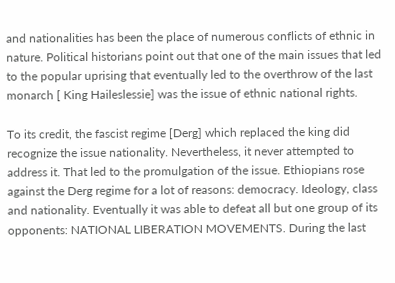and nationalities has been the place of numerous conflicts of ethnic in nature. Political historians point out that one of the main issues that led to the popular uprising that eventually led to the overthrow of the last monarch [ King Haileslessie] was the issue of ethnic national rights.

To its credit, the fascist regime [Derg] which replaced the king did recognize the issue nationality. Nevertheless, it never attempted to address it. That led to the promulgation of the issue. Ethiopians rose against the Derg regime for a lot of reasons: democracy. Ideology, class and nationality. Eventually it was able to defeat all but one group of its opponents: NATIONAL LIBERATION MOVEMENTS. During the last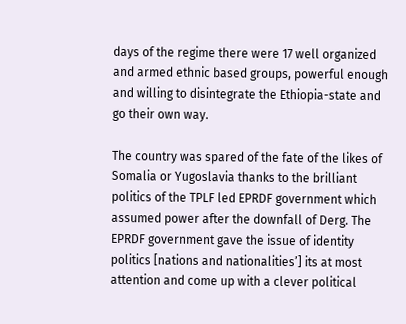days of the regime there were 17 well organized and armed ethnic based groups, powerful enough and willing to disintegrate the Ethiopia-state and go their own way.

The country was spared of the fate of the likes of Somalia or Yugoslavia thanks to the brilliant politics of the TPLF led EPRDF government which assumed power after the downfall of Derg. The EPRDF government gave the issue of identity politics [nations and nationalities’] its at most attention and come up with a clever political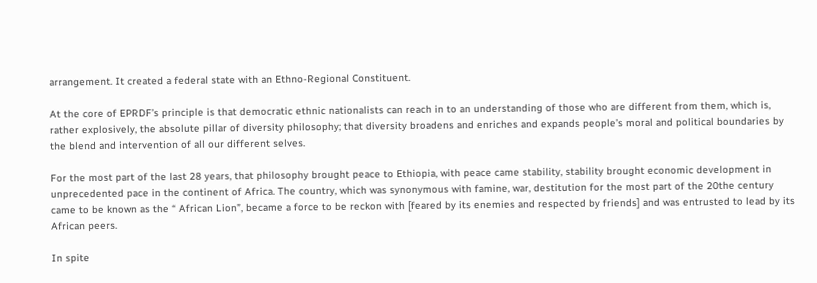arrangement. It created a federal state with an Ethno-Regional Constituent.

At the core of EPRDF’s principle is that democratic ethnic nationalists can reach in to an understanding of those who are different from them, which is, rather explosively, the absolute pillar of diversity philosophy; that diversity broadens and enriches and expands people’s moral and political boundaries by the blend and intervention of all our different selves.

For the most part of the last 28 years, that philosophy brought peace to Ethiopia, with peace came stability, stability brought economic development in unprecedented pace in the continent of Africa. The country, which was synonymous with famine, war, destitution for the most part of the 20the century came to be known as the “ African Lion”, became a force to be reckon with [feared by its enemies and respected by friends] and was entrusted to lead by its African peers.

In spite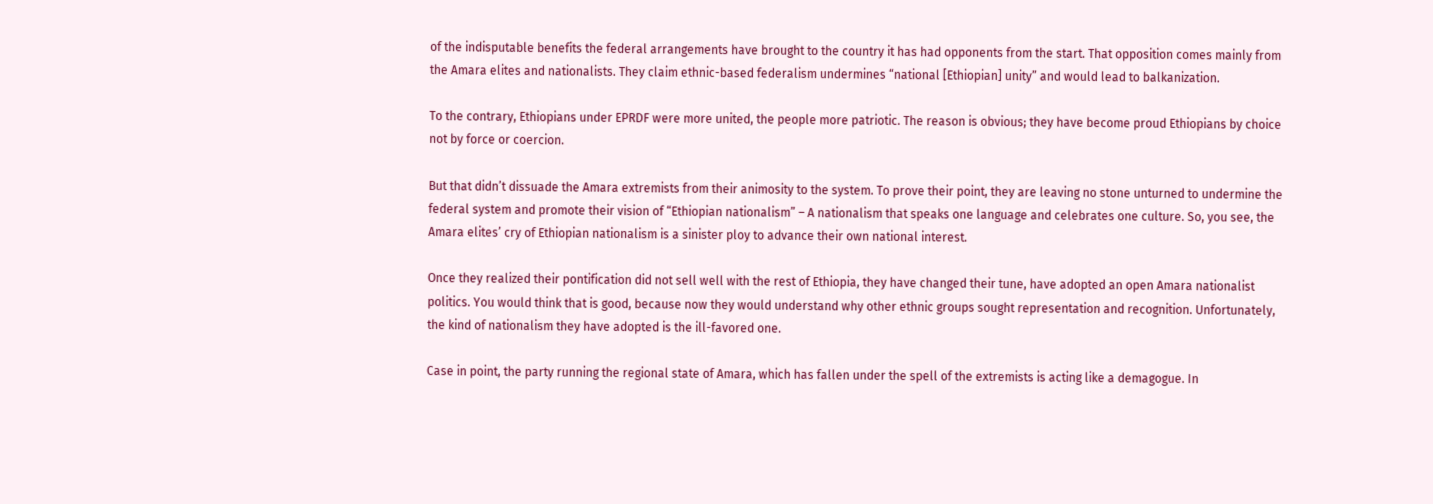of the indisputable benefits the federal arrangements have brought to the country it has had opponents from the start. That opposition comes mainly from the Amara elites and nationalists. They claim ethnic-based federalism undermines “national [Ethiopian] unity” and would lead to balkanization.

To the contrary, Ethiopians under EPRDF were more united, the people more patriotic. The reason is obvious; they have become proud Ethiopians by choice not by force or coercion.

But that didn’t dissuade the Amara extremists from their animosity to the system. To prove their point, they are leaving no stone unturned to undermine the federal system and promote their vision of “Ethiopian nationalism” – A nationalism that speaks one language and celebrates one culture. So, you see, the Amara elites’ cry of Ethiopian nationalism is a sinister ploy to advance their own national interest.

Once they realized their pontification did not sell well with the rest of Ethiopia, they have changed their tune, have adopted an open Amara nationalist politics. You would think that is good, because now they would understand why other ethnic groups sought representation and recognition. Unfortunately, the kind of nationalism they have adopted is the ill-favored one.

Case in point, the party running the regional state of Amara, which has fallen under the spell of the extremists is acting like a demagogue. In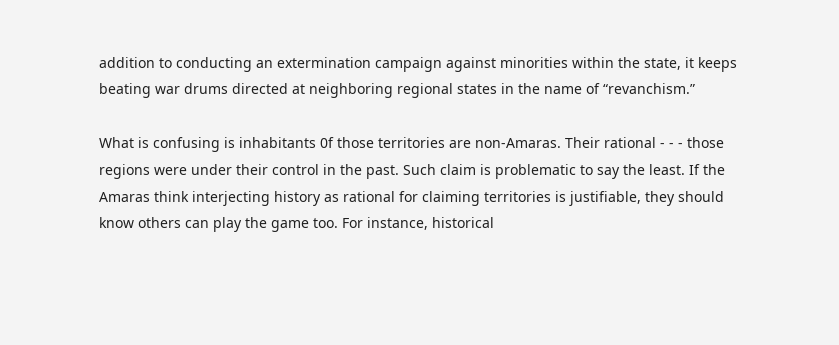addition to conducting an extermination campaign against minorities within the state, it keeps beating war drums directed at neighboring regional states in the name of “revanchism.”

What is confusing is inhabitants 0f those territories are non-Amaras. Their rational - - - those regions were under their control in the past. Such claim is problematic to say the least. If the Amaras think interjecting history as rational for claiming territories is justifiable, they should know others can play the game too. For instance, historical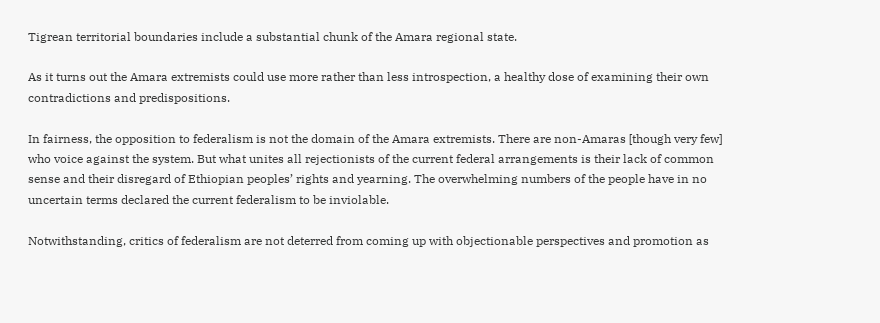Tigrean territorial boundaries include a substantial chunk of the Amara regional state.

As it turns out the Amara extremists could use more rather than less introspection, a healthy dose of examining their own contradictions and predispositions.

In fairness, the opposition to federalism is not the domain of the Amara extremists. There are non-Amaras [though very few] who voice against the system. But what unites all rejectionists of the current federal arrangements is their lack of common sense and their disregard of Ethiopian peoples’ rights and yearning. The overwhelming numbers of the people have in no uncertain terms declared the current federalism to be inviolable.

Notwithstanding, critics of federalism are not deterred from coming up with objectionable perspectives and promotion as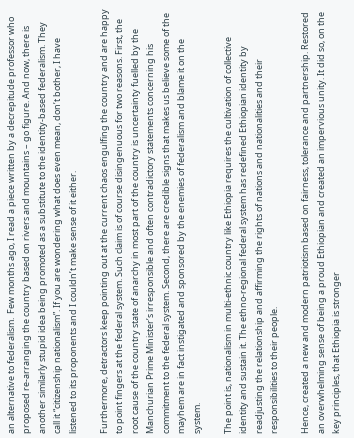an alternative to federalism.  Few months ago, I read a piece written by a decrepitude professor who proposed re-arranging the country based on rivers and mountains – go figure. And now, there is another similarly stupid idea being promoted as a substitute to the identity-based federalism. They call it “citizenship nationalism”. If you are wondering what does even mean, don’t bother, I have listened to its proponents and I couldn’t make sense of it either.

Furthermore, detractors keep pointing out at the current chaos engulfing the country and are happy to point fingers at the federal system. Such claim is of course disingenuous for two reasons. First, the root cause of the country state of anarchy in most part of the country is uncertainty fuelled by the Manchurian Prime Minister’s irresponsible and often contradictory statements concerning his commitment to the federal system. Second, there are credible signs that makes us believe some of the mayhem are in fact instigated and sponsored by the enemies of federalism and blame it on the system.

The point is, nationalism in multi-ethnic country like Ethiopia requires the cultivation of collective identity and sustain it. The ethno-regional federal system has redefined Ethiopian identity by readjusting the relationship and affirming the rights of nations and nationalities and their responsibilities to their people.

Hence, created a new and modern patriotism based on fairness, tolerance and partnership. Restored an overwhelming sense of being a proud Ethiopian and created an impervious unity. It did so, on the key principles, that Ethiopia is stronger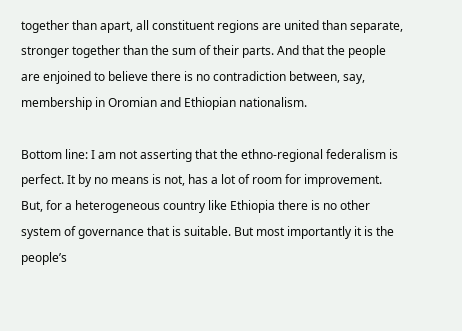together than apart, all constituent regions are united than separate, stronger together than the sum of their parts. And that the people are enjoined to believe there is no contradiction between, say, membership in Oromian and Ethiopian nationalism.

Bottom line: I am not asserting that the ethno-regional federalism is perfect. It by no means is not, has a lot of room for improvement. But, for a heterogeneous country like Ethiopia there is no other system of governance that is suitable. But most importantly it is the people’s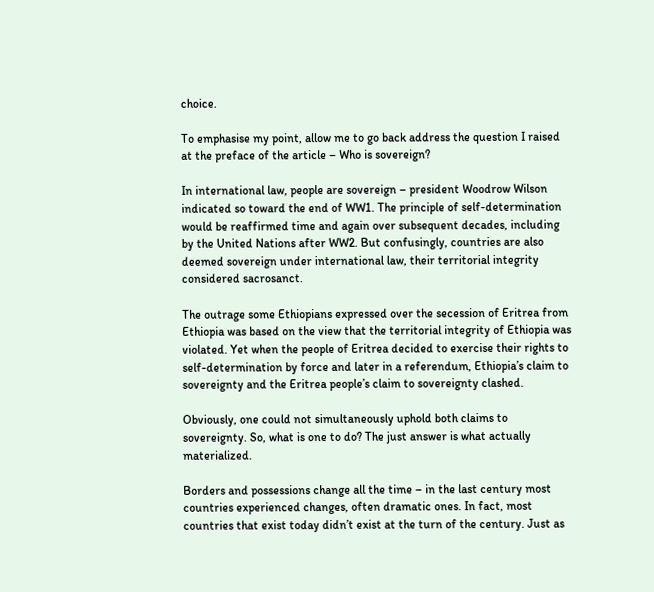choice.

To emphasise my point, allow me to go back address the question I raised at the preface of the article – Who is sovereign?

In international law, people are sovereign – president Woodrow Wilson indicated so toward the end of WW1. The principle of self-determination would be reaffirmed time and again over subsequent decades, including by the United Nations after WW2. But confusingly, countries are also deemed sovereign under international law, their territorial integrity considered sacrosanct.

The outrage some Ethiopians expressed over the secession of Eritrea from Ethiopia was based on the view that the territorial integrity of Ethiopia was violated. Yet when the people of Eritrea decided to exercise their rights to self-determination by force and later in a referendum, Ethiopia’s claim to sovereignty and the Eritrea people’s claim to sovereignty clashed.

Obviously, one could not simultaneously uphold both claims to sovereignty. So, what is one to do? The just answer is what actually materialized.

Borders and possessions change all the time – in the last century most countries experienced changes, often dramatic ones. In fact, most countries that exist today didn’t exist at the turn of the century. Just as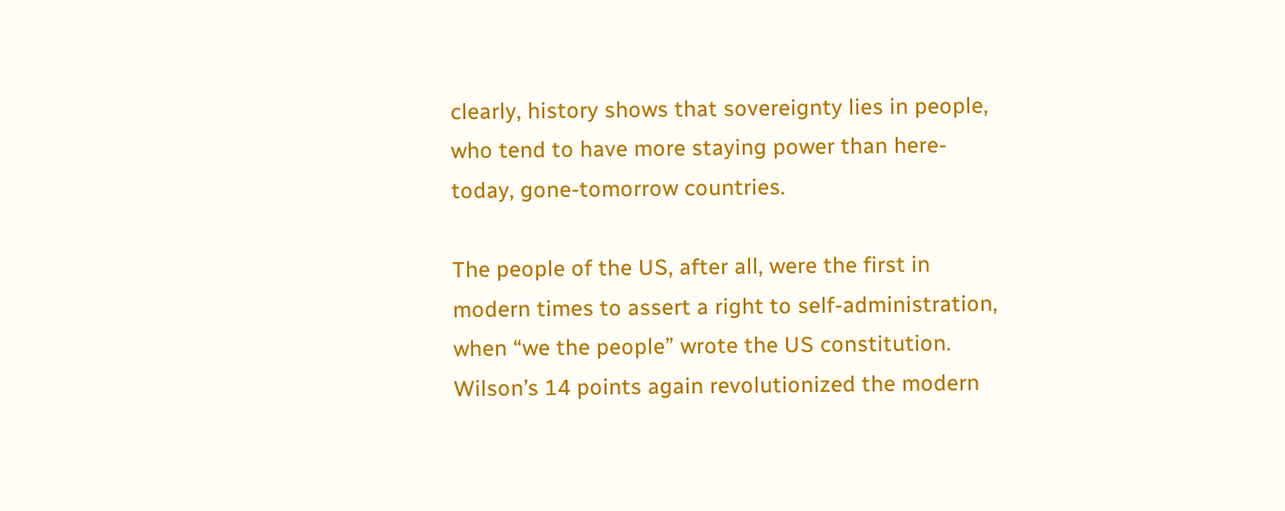clearly, history shows that sovereignty lies in people, who tend to have more staying power than here-today, gone-tomorrow countries.

The people of the US, after all, were the first in modern times to assert a right to self-administration, when “we the people” wrote the US constitution. Wilson’s 14 points again revolutionized the modern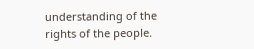understanding of the rights of the people.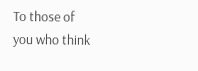To those of you who think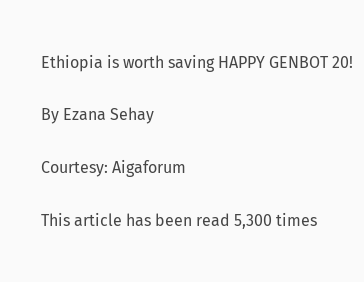Ethiopia is worth saving HAPPY GENBOT 20!

By Ezana Sehay

Courtesy: Aigaforum

This article has been read 5,300 times